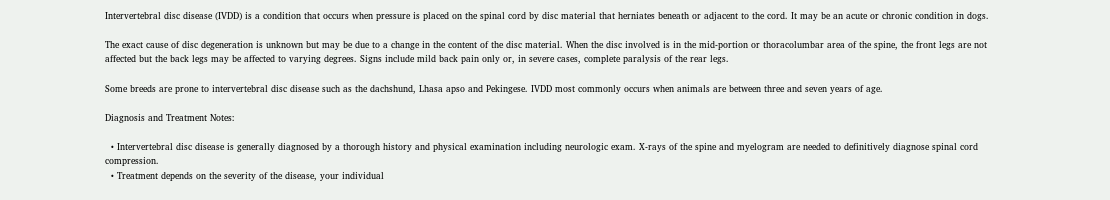Intervertebral disc disease (IVDD) is a condition that occurs when pressure is placed on the spinal cord by disc material that herniates beneath or adjacent to the cord. It may be an acute or chronic condition in dogs.

The exact cause of disc degeneration is unknown but may be due to a change in the content of the disc material. When the disc involved is in the mid-portion or thoracolumbar area of the spine, the front legs are not affected but the back legs may be affected to varying degrees. Signs include mild back pain only or, in severe cases, complete paralysis of the rear legs.

Some breeds are prone to intervertebral disc disease such as the dachshund, Lhasa apso and Pekingese. IVDD most commonly occurs when animals are between three and seven years of age.

Diagnosis and Treatment Notes:

  • Intervertebral disc disease is generally diagnosed by a thorough history and physical examination including neurologic exam. X-rays of the spine and myelogram are needed to definitively diagnose spinal cord compression.
  • Treatment depends on the severity of the disease, your individual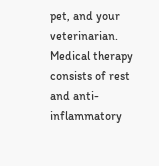pet, and your veterinarian. Medical therapy consists of rest and anti-inflammatory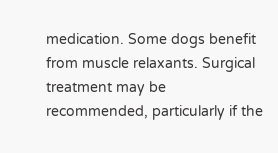medication. Some dogs benefit from muscle relaxants. Surgical treatment may be recommended, particularly if the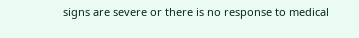signs are severe or there is no response to medical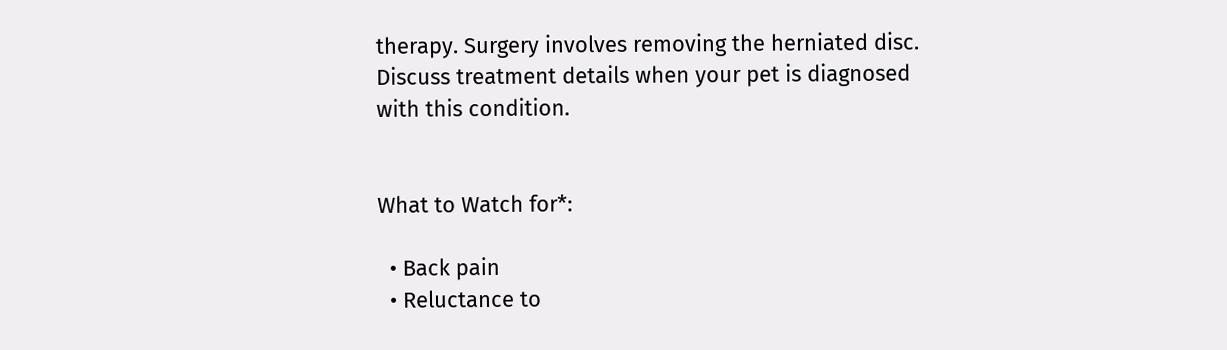therapy. Surgery involves removing the herniated disc. Discuss treatment details when your pet is diagnosed with this condition.


What to Watch for*:

  • Back pain
  • Reluctance to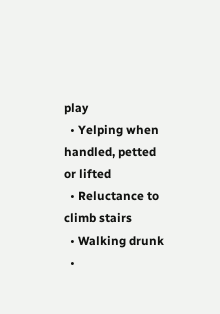play
  • Yelping when handled, petted or lifted
  • Reluctance to climb stairs
  • Walking drunk
  •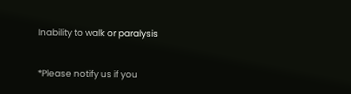Inability to walk or paralysis


*Please notify us if you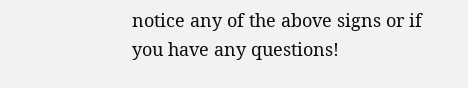notice any of the above signs or if you have any questions!